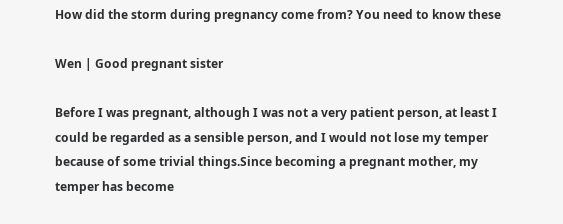How did the storm during pregnancy come from? You need to know these

Wen | Good pregnant sister

Before I was pregnant, although I was not a very patient person, at least I could be regarded as a sensible person, and I would not lose my temper because of some trivial things.Since becoming a pregnant mother, my temper has become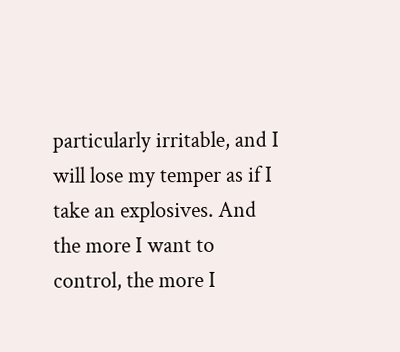particularly irritable, and I will lose my temper as if I take an explosives. And the more I want to control, the more I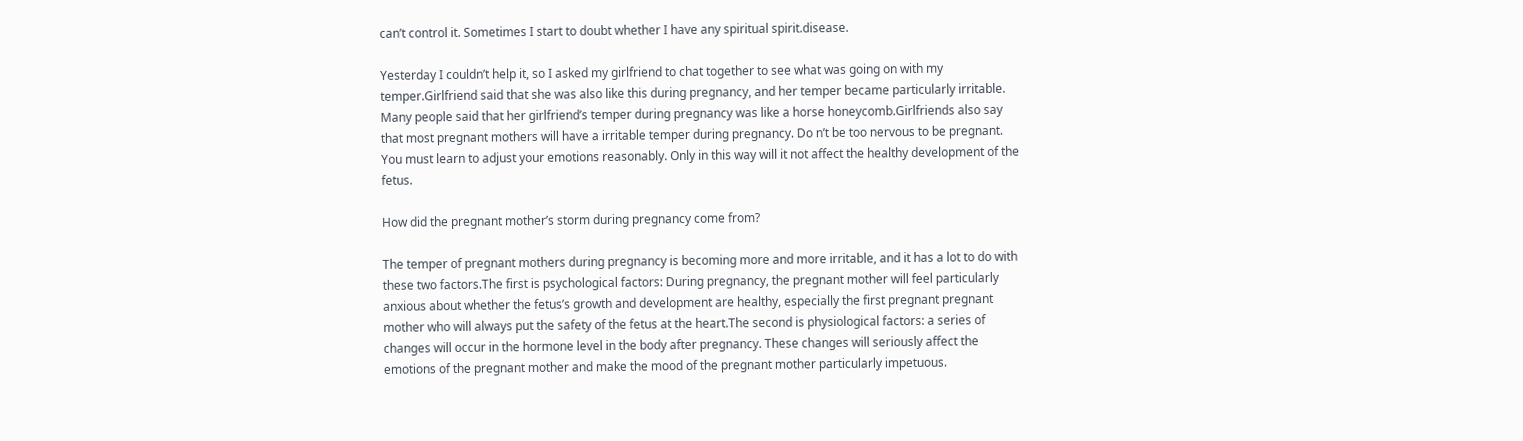can’t control it. Sometimes I start to doubt whether I have any spiritual spirit.disease.

Yesterday I couldn’t help it, so I asked my girlfriend to chat together to see what was going on with my temper.Girlfriend said that she was also like this during pregnancy, and her temper became particularly irritable. Many people said that her girlfriend’s temper during pregnancy was like a horse honeycomb.Girlfriends also say that most pregnant mothers will have a irritable temper during pregnancy. Do n’t be too nervous to be pregnant. You must learn to adjust your emotions reasonably. Only in this way will it not affect the healthy development of the fetus.

How did the pregnant mother’s storm during pregnancy come from?

The temper of pregnant mothers during pregnancy is becoming more and more irritable, and it has a lot to do with these two factors.The first is psychological factors: During pregnancy, the pregnant mother will feel particularly anxious about whether the fetus’s growth and development are healthy, especially the first pregnant pregnant mother who will always put the safety of the fetus at the heart.The second is physiological factors: a series of changes will occur in the hormone level in the body after pregnancy. These changes will seriously affect the emotions of the pregnant mother and make the mood of the pregnant mother particularly impetuous.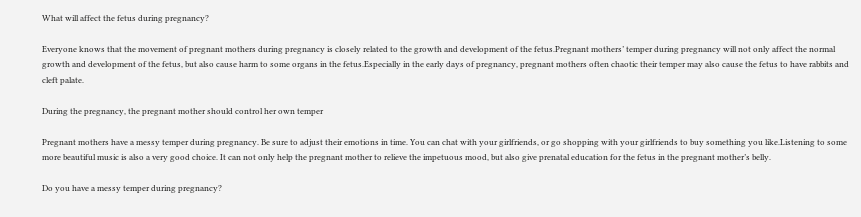What will affect the fetus during pregnancy?

Everyone knows that the movement of pregnant mothers during pregnancy is closely related to the growth and development of the fetus.Pregnant mothers’ temper during pregnancy will not only affect the normal growth and development of the fetus, but also cause harm to some organs in the fetus.Especially in the early days of pregnancy, pregnant mothers often chaotic their temper may also cause the fetus to have rabbits and cleft palate.

During the pregnancy, the pregnant mother should control her own temper

Pregnant mothers have a messy temper during pregnancy. Be sure to adjust their emotions in time. You can chat with your girlfriends, or go shopping with your girlfriends to buy something you like.Listening to some more beautiful music is also a very good choice. It can not only help the pregnant mother to relieve the impetuous mood, but also give prenatal education for the fetus in the pregnant mother’s belly.

Do you have a messy temper during pregnancy?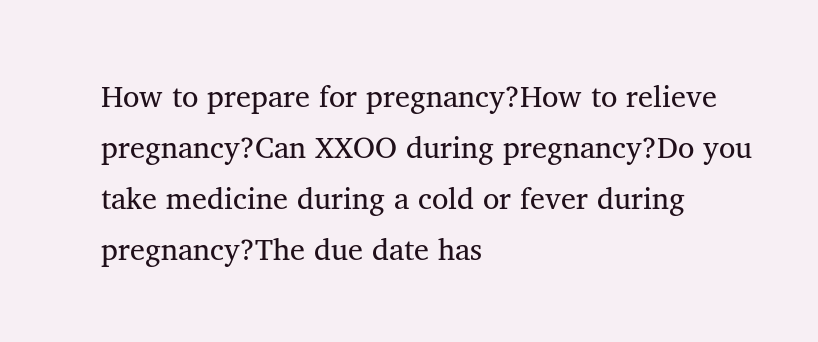How to prepare for pregnancy?How to relieve pregnancy?Can XXOO during pregnancy?Do you take medicine during a cold or fever during pregnancy?The due date has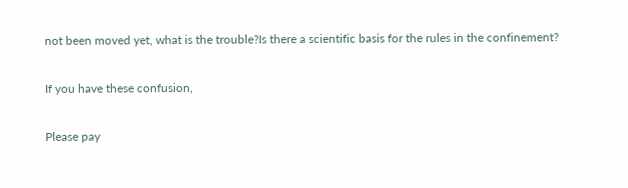not been moved yet, what is the trouble?Is there a scientific basis for the rules in the confinement?

If you have these confusion,

Please pay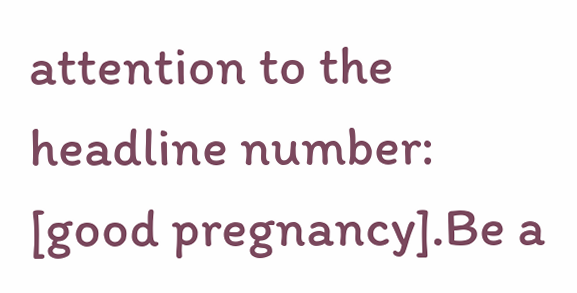attention to the headline number: [good pregnancy].Be a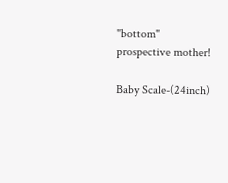"bottom" prospective mother!

Baby Scale-(24inch)